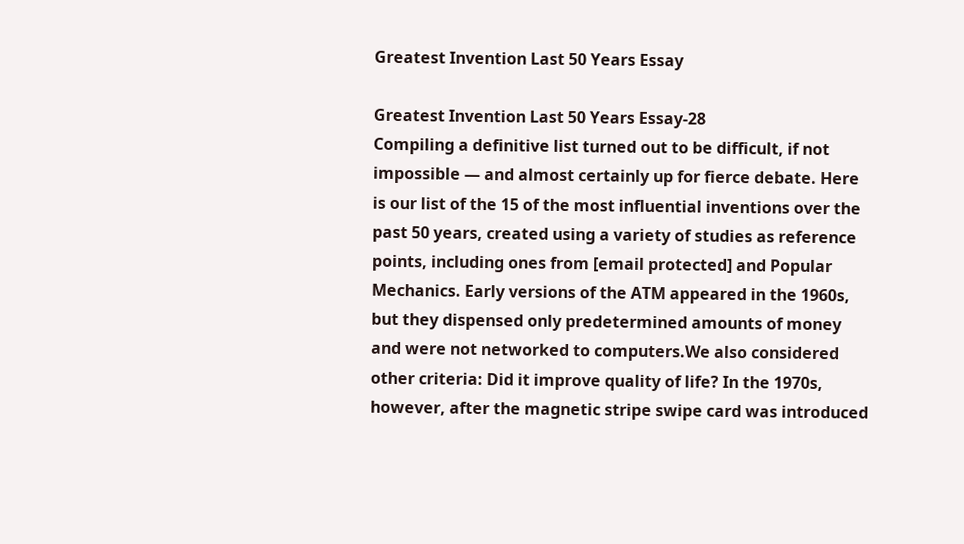Greatest Invention Last 50 Years Essay

Greatest Invention Last 50 Years Essay-28
Compiling a definitive list turned out to be difficult, if not impossible — and almost certainly up for fierce debate. Here is our list of the 15 of the most influential inventions over the past 50 years, created using a variety of studies as reference points, including ones from [email protected] and Popular Mechanics. Early versions of the ATM appeared in the 1960s, but they dispensed only predetermined amounts of money and were not networked to computers.We also considered other criteria: Did it improve quality of life? In the 1970s, however, after the magnetic stripe swipe card was introduced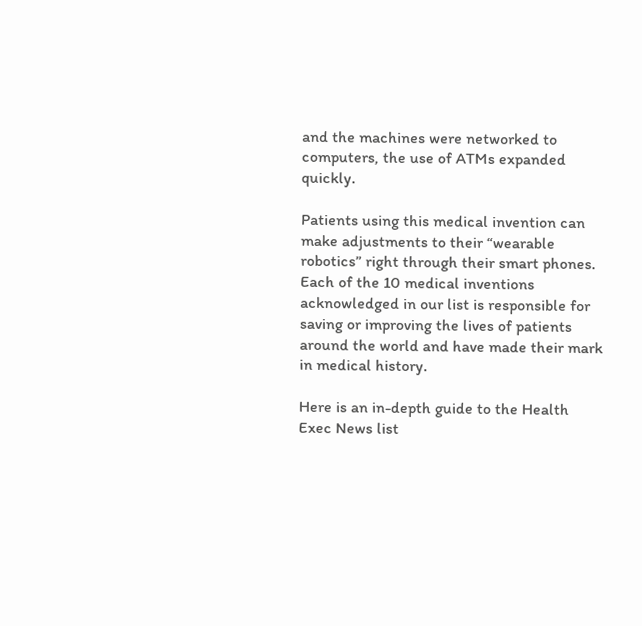and the machines were networked to computers, the use of ATMs expanded quickly.

Patients using this medical invention can make adjustments to their “wearable robotics” right through their smart phones. Each of the 10 medical inventions acknowledged in our list is responsible for saving or improving the lives of patients around the world and have made their mark in medical history.

Here is an in-depth guide to the Health Exec News list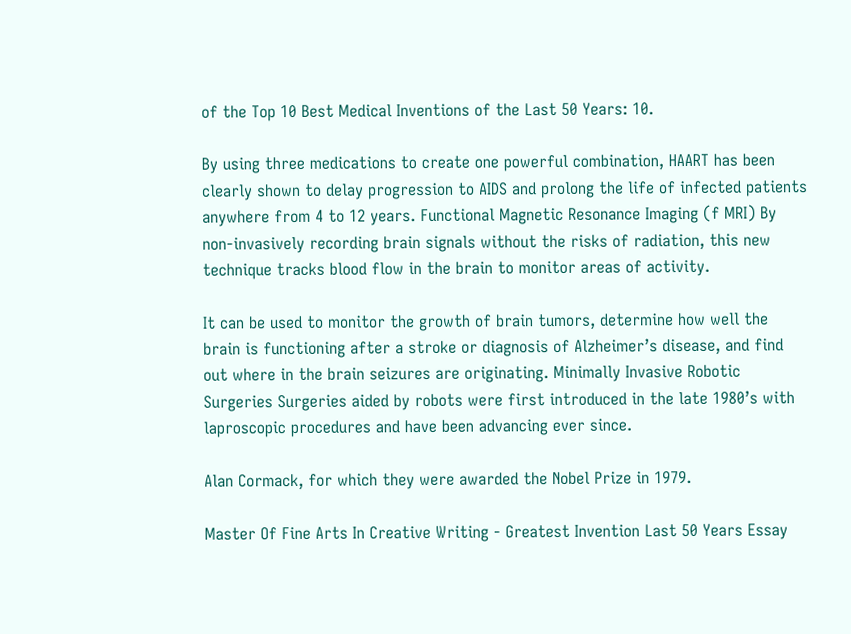of the Top 10 Best Medical Inventions of the Last 50 Years: 10.

By using three medications to create one powerful combination, HAART has been clearly shown to delay progression to AIDS and prolong the life of infected patients anywhere from 4 to 12 years. Functional Magnetic Resonance Imaging (f MRI) By non-invasively recording brain signals without the risks of radiation, this new technique tracks blood flow in the brain to monitor areas of activity.

It can be used to monitor the growth of brain tumors, determine how well the brain is functioning after a stroke or diagnosis of Alzheimer’s disease, and find out where in the brain seizures are originating. Minimally Invasive Robotic Surgeries Surgeries aided by robots were first introduced in the late 1980’s with laproscopic procedures and have been advancing ever since.

Alan Cormack, for which they were awarded the Nobel Prize in 1979.

Master Of Fine Arts In Creative Writing - Greatest Invention Last 50 Years Essay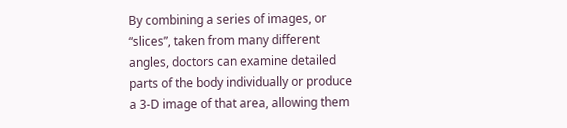By combining a series of images, or “slices”, taken from many different angles, doctors can examine detailed parts of the body individually or produce a 3-D image of that area, allowing them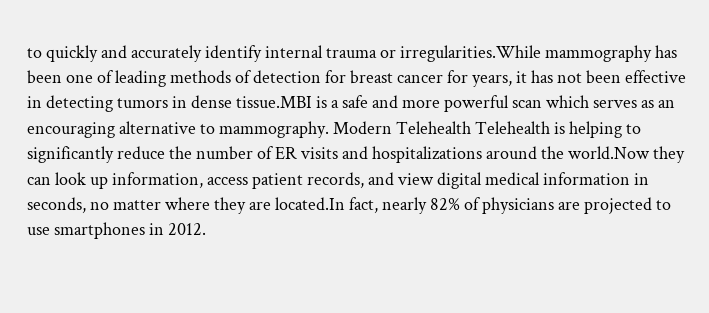to quickly and accurately identify internal trauma or irregularities.While mammography has been one of leading methods of detection for breast cancer for years, it has not been effective in detecting tumors in dense tissue.MBI is a safe and more powerful scan which serves as an encouraging alternative to mammography. Modern Telehealth Telehealth is helping to significantly reduce the number of ER visits and hospitalizations around the world.Now they can look up information, access patient records, and view digital medical information in seconds, no matter where they are located.In fact, nearly 82% of physicians are projected to use smartphones in 2012.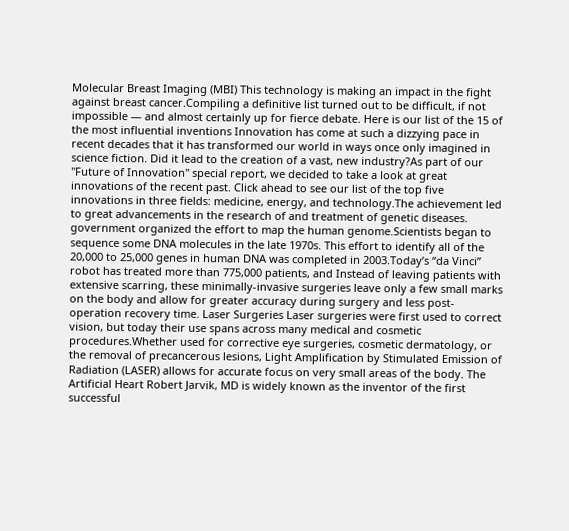Molecular Breast Imaging (MBI) This technology is making an impact in the fight against breast cancer.Compiling a definitive list turned out to be difficult, if not impossible — and almost certainly up for fierce debate. Here is our list of the 15 of the most influential inventions Innovation has come at such a dizzying pace in recent decades that it has transformed our world in ways once only imagined in science fiction. Did it lead to the creation of a vast, new industry?As part of our "Future of Innovation" special report, we decided to take a look at great innovations of the recent past. Click ahead to see our list of the top five innovations in three fields: medicine, energy, and technology.The achievement led to great advancements in the research of and treatment of genetic diseases. government organized the effort to map the human genome.Scientists began to sequence some DNA molecules in the late 1970s. This effort to identify all of the 20,000 to 25,000 genes in human DNA was completed in 2003.Today’s “da Vinci” robot has treated more than 775,000 patients, and Instead of leaving patients with extensive scarring, these minimally-invasive surgeries leave only a few small marks on the body and allow for greater accuracy during surgery and less post-operation recovery time. Laser Surgeries Laser surgeries were first used to correct vision, but today their use spans across many medical and cosmetic procedures.Whether used for corrective eye surgeries, cosmetic dermatology, or the removal of precancerous lesions, Light Amplification by Stimulated Emission of Radiation (LASER) allows for accurate focus on very small areas of the body. The Artificial Heart Robert Jarvik, MD is widely known as the inventor of the first successful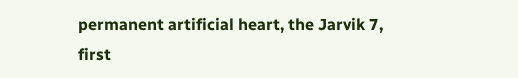permanent artificial heart, the Jarvik 7, first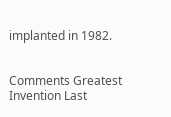implanted in 1982.


Comments Greatest Invention Last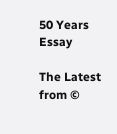50 Years Essay

The Latest from ©